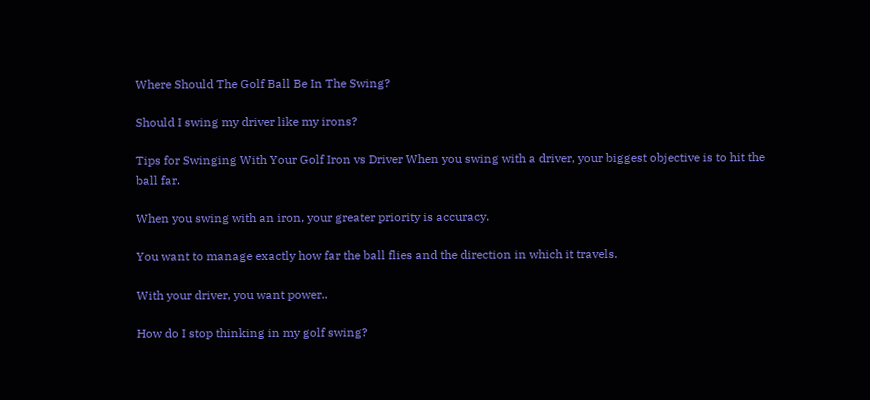Where Should The Golf Ball Be In The Swing?

Should I swing my driver like my irons?

Tips for Swinging With Your Golf Iron vs Driver When you swing with a driver, your biggest objective is to hit the ball far.

When you swing with an iron, your greater priority is accuracy.

You want to manage exactly how far the ball flies and the direction in which it travels.

With your driver, you want power..

How do I stop thinking in my golf swing?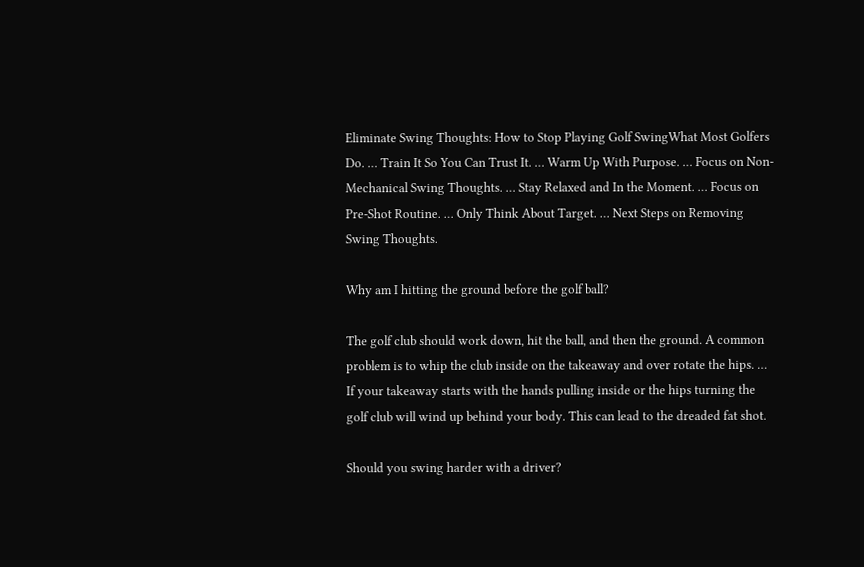Eliminate Swing Thoughts: How to Stop Playing Golf SwingWhat Most Golfers Do. … Train It So You Can Trust It. … Warm Up With Purpose. … Focus on Non-Mechanical Swing Thoughts. … Stay Relaxed and In the Moment. … Focus on Pre-Shot Routine. … Only Think About Target. … Next Steps on Removing Swing Thoughts.

Why am I hitting the ground before the golf ball?

The golf club should work down, hit the ball, and then the ground. A common problem is to whip the club inside on the takeaway and over rotate the hips. … If your takeaway starts with the hands pulling inside or the hips turning the golf club will wind up behind your body. This can lead to the dreaded fat shot.

Should you swing harder with a driver?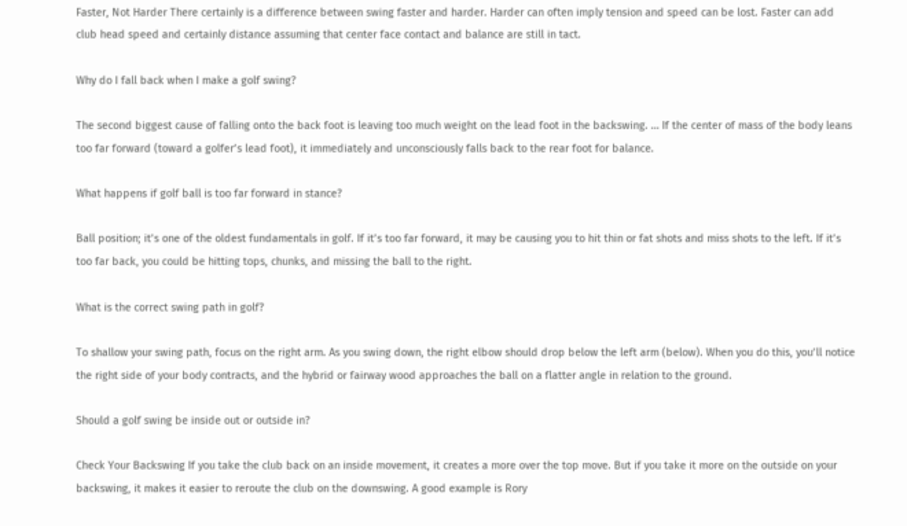Faster, Not Harder There certainly is a difference between swing faster and harder. Harder can often imply tension and speed can be lost. Faster can add club head speed and certainly distance assuming that center face contact and balance are still in tact.

Why do I fall back when I make a golf swing?

The second biggest cause of falling onto the back foot is leaving too much weight on the lead foot in the backswing. … If the center of mass of the body leans too far forward (toward a golfer’s lead foot), it immediately and unconsciously falls back to the rear foot for balance.

What happens if golf ball is too far forward in stance?

Ball position; it’s one of the oldest fundamentals in golf. If it’s too far forward, it may be causing you to hit thin or fat shots and miss shots to the left. If it’s too far back, you could be hitting tops, chunks, and missing the ball to the right.

What is the correct swing path in golf?

To shallow your swing path, focus on the right arm. As you swing down, the right elbow should drop below the left arm (below). When you do this, you’ll notice the right side of your body contracts, and the hybrid or fairway wood approaches the ball on a flatter angle in relation to the ground.

Should a golf swing be inside out or outside in?

Check Your Backswing If you take the club back on an inside movement, it creates a more over the top move. But if you take it more on the outside on your backswing, it makes it easier to reroute the club on the downswing. A good example is Rory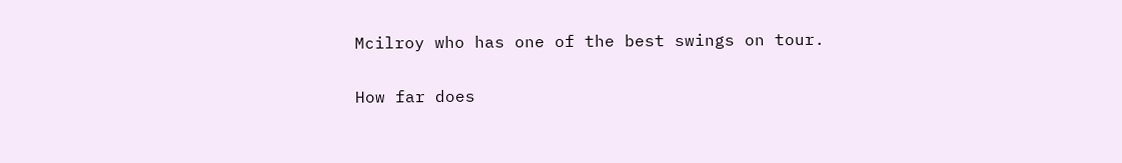Mcilroy who has one of the best swings on tour.

How far does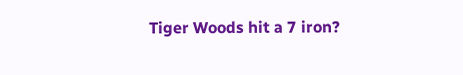Tiger Woods hit a 7 iron?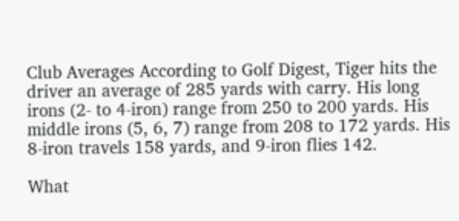Club Averages According to Golf Digest, Tiger hits the driver an average of 285 yards with carry. His long irons (2- to 4-iron) range from 250 to 200 yards. His middle irons (5, 6, 7) range from 208 to 172 yards. His 8-iron travels 158 yards, and 9-iron flies 142.

What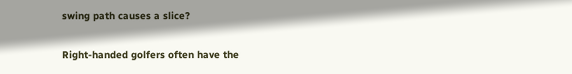swing path causes a slice?

Right-handed golfers often have the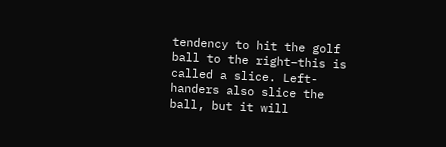tendency to hit the golf ball to the right–this is called a slice. Left-handers also slice the ball, but it will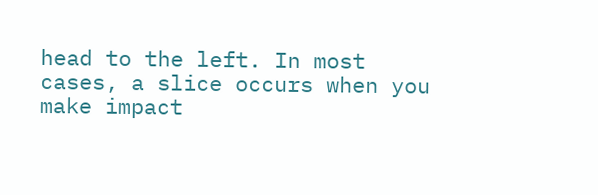head to the left. In most cases, a slice occurs when you make impact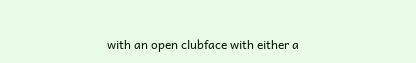with an open clubface with either a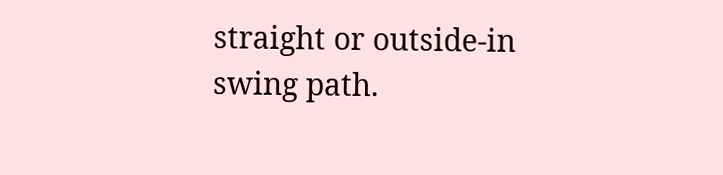straight or outside-in swing path.